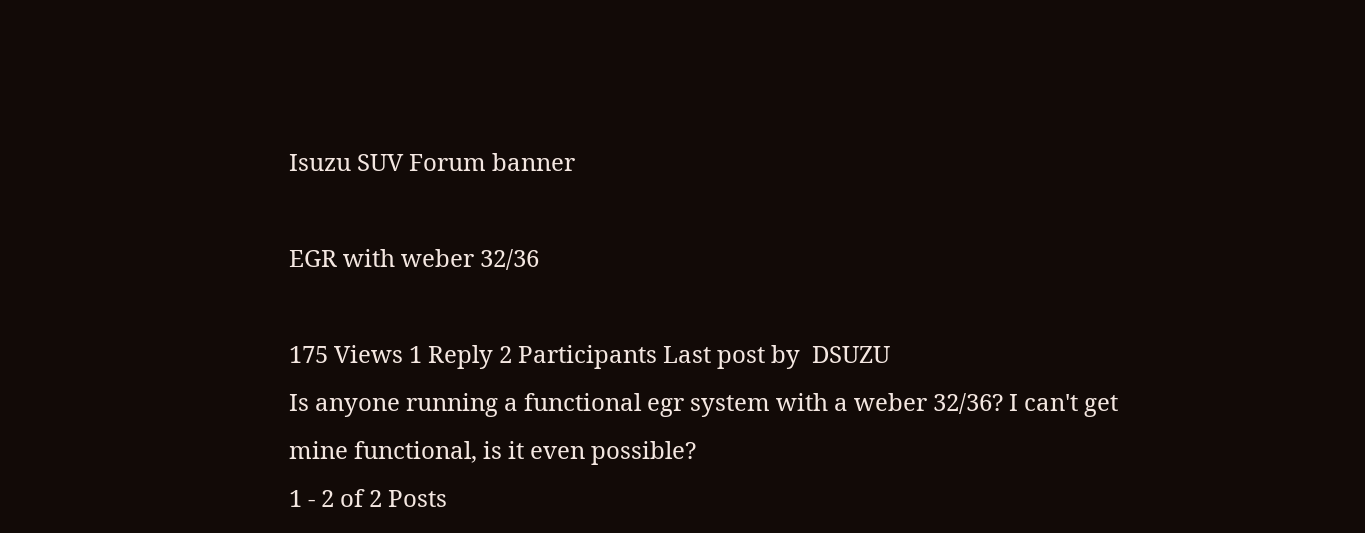Isuzu SUV Forum banner

EGR with weber 32/36

175 Views 1 Reply 2 Participants Last post by  DSUZU
Is anyone running a functional egr system with a weber 32/36? I can't get mine functional, is it even possible?
1 - 2 of 2 Posts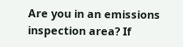Are you in an emissions inspection area? If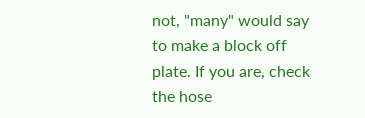not, "many" would say to make a block off plate. If you are, check the hose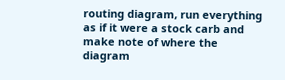routing diagram, run everything as if it were a stock carb and make note of where the diagram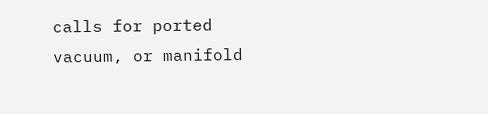calls for ported vacuum, or manifold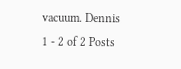vacuum. Dennis
1 - 2 of 2 Posts